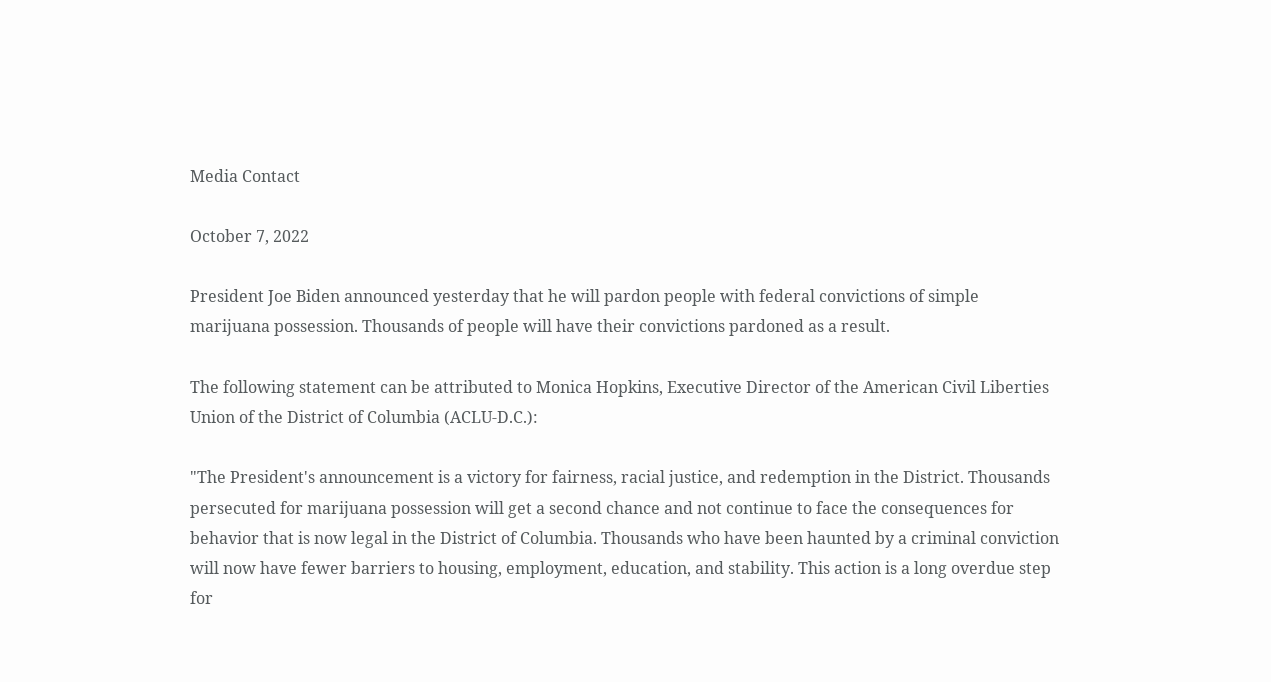Media Contact

October 7, 2022

President Joe Biden announced yesterday that he will pardon people with federal convictions of simple marijuana possession. Thousands of people will have their convictions pardoned as a result.

The following statement can be attributed to Monica Hopkins, Executive Director of the American Civil Liberties Union of the District of Columbia (ACLU-D.C.):

"The President's announcement is a victory for fairness, racial justice, and redemption in the District. Thousands persecuted for marijuana possession will get a second chance and not continue to face the consequences for behavior that is now legal in the District of Columbia. Thousands who have been haunted by a criminal conviction will now have fewer barriers to housing, employment, education, and stability. This action is a long overdue step for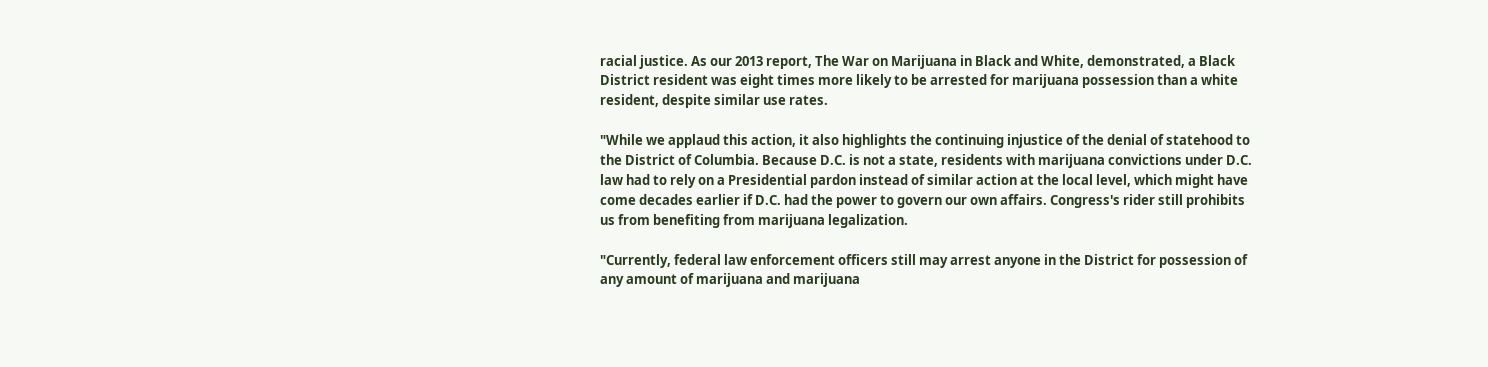racial justice. As our 2013 report, The War on Marijuana in Black and White, demonstrated, a Black District resident was eight times more likely to be arrested for marijuana possession than a white resident, despite similar use rates.

"While we applaud this action, it also highlights the continuing injustice of the denial of statehood to the District of Columbia. Because D.C. is not a state, residents with marijuana convictions under D.C. law had to rely on a Presidential pardon instead of similar action at the local level, which might have come decades earlier if D.C. had the power to govern our own affairs. Congress's rider still prohibits us from benefiting from marijuana legalization.

"Currently, federal law enforcement officers still may arrest anyone in the District for possession of any amount of marijuana and marijuana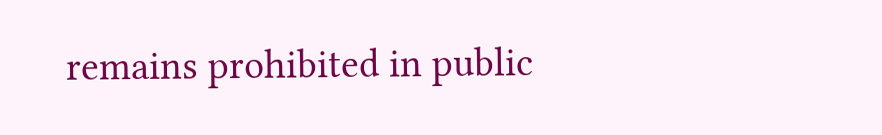remains prohibited in public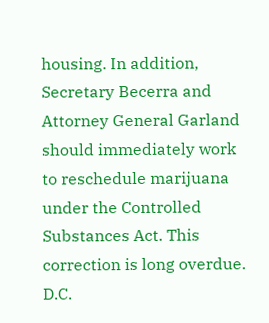housing. In addition, Secretary Becerra and Attorney General Garland should immediately work to reschedule marijuana under the Controlled Substances Act. This correction is long overdue. D.C.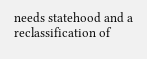needs statehood and a reclassification of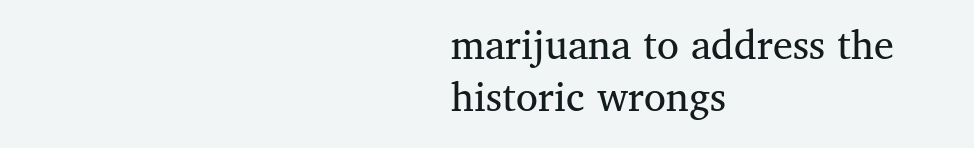marijuana to address the historic wrongs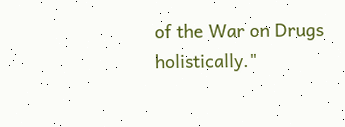of the War on Drugs holistically."